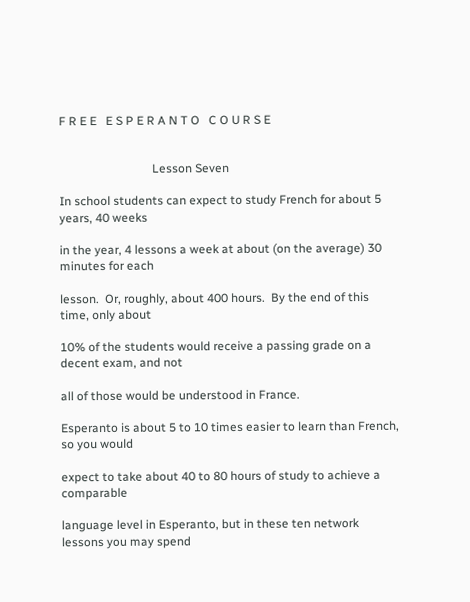F R E E   E S P E R A N T O   C O U R S E


                               Lesson Seven

In school students can expect to study French for about 5 years, 40 weeks

in the year, 4 lessons a week at about (on the average) 30 minutes for each

lesson.  Or, roughly, about 400 hours.  By the end of this time, only about

10% of the students would receive a passing grade on a decent exam, and not

all of those would be understood in France.

Esperanto is about 5 to 10 times easier to learn than French, so you would

expect to take about 40 to 80 hours of study to achieve a comparable

language level in Esperanto, but in these ten network lessons you may spend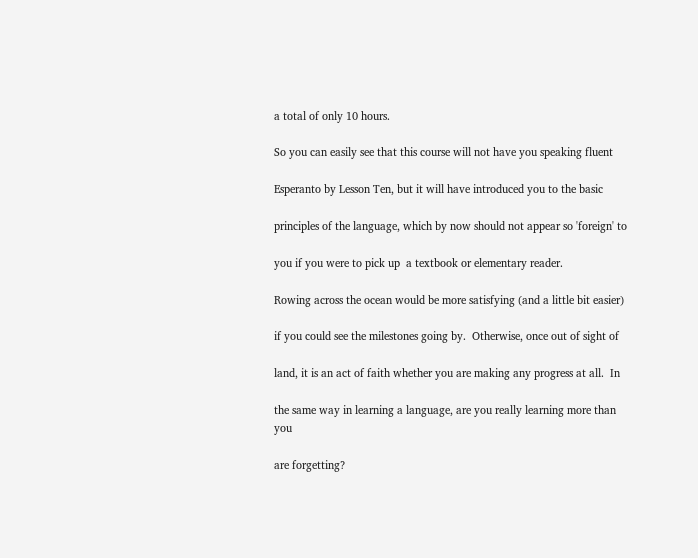a total of only 10 hours.

So you can easily see that this course will not have you speaking fluent

Esperanto by Lesson Ten, but it will have introduced you to the basic

principles of the language, which by now should not appear so 'foreign' to

you if you were to pick up  a textbook or elementary reader.

Rowing across the ocean would be more satisfying (and a little bit easier)

if you could see the milestones going by.  Otherwise, once out of sight of

land, it is an act of faith whether you are making any progress at all.  In

the same way in learning a language, are you really learning more than you

are forgetting?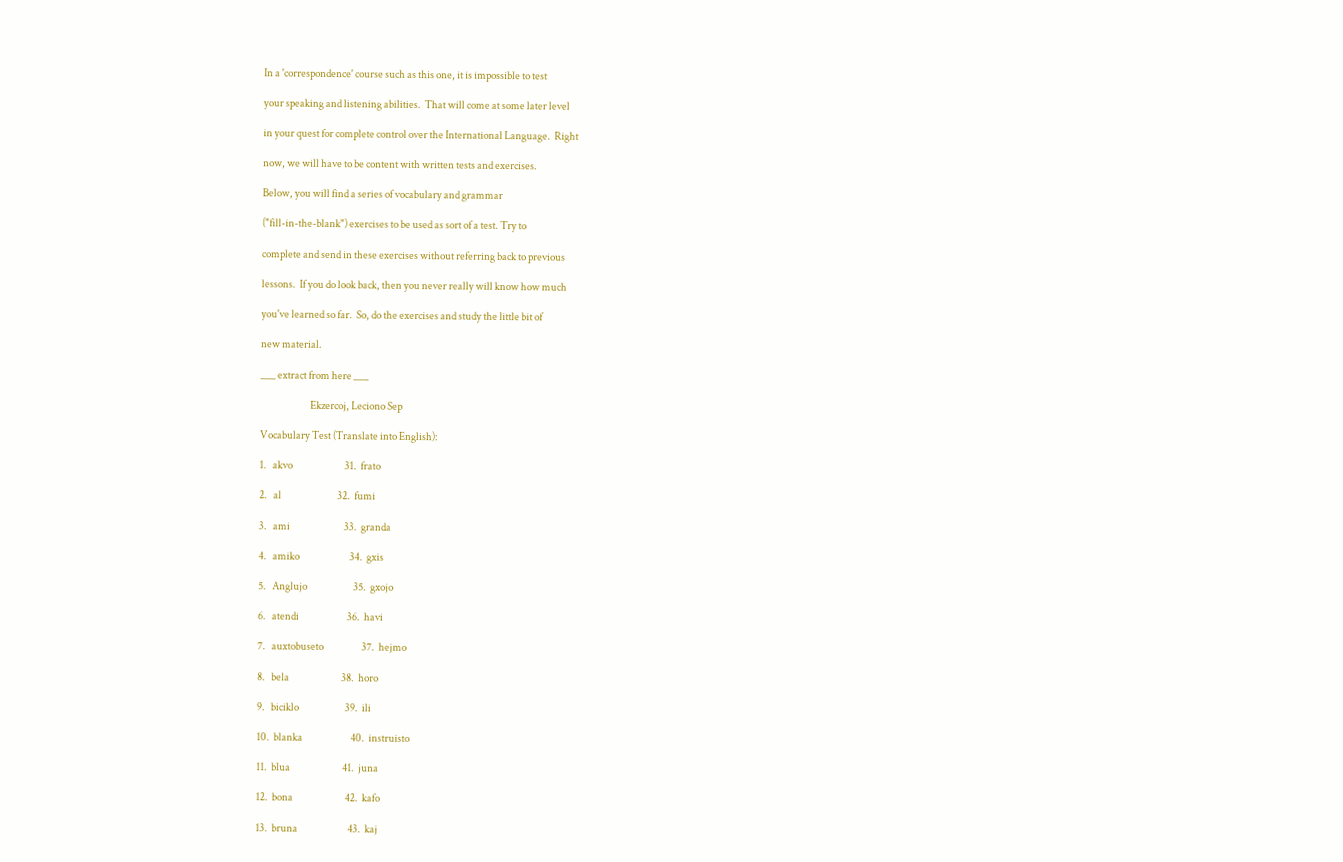In a 'correspondence' course such as this one, it is impossible to test

your speaking and listening abilities.  That will come at some later level

in your quest for complete control over the International Language.  Right

now, we will have to be content with written tests and exercises.

Below, you will find a series of vocabulary and grammar

("fill-in-the-blank") exercises to be used as sort of a test. Try to

complete and send in these exercises without referring back to previous

lessons.  If you do look back, then you never really will know how much

you've learned so far.  So, do the exercises and study the little bit of

new material.

___ extract from here ___

                         Ekzercoj, Leciono Sep

Vocabulary Test (Translate into English):

1.   akvo                          31.  frato

2.   al                            32.  fumi

3.   ami                           33.  granda

4.   amiko                         34.  gxis

5.   Anglujo                       35.  gxojo

6.   atendi                        36.  havi

7.   auxtobuseto                   37.  hejmo

8.   bela                          38.  horo

9.   biciklo                       39.  ili

10.  blanka                        40.  instruisto

11.  blua                          41.  juna

12.  bona                          42.  kafo

13.  bruna                         43.  kaj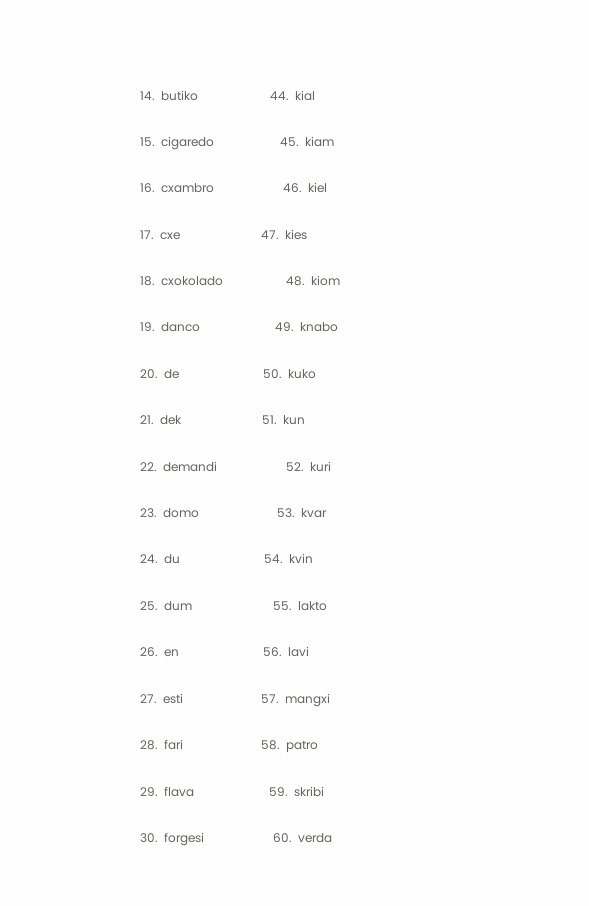14.  butiko                        44.  kial

15.  cigaredo                      45.  kiam

16.  cxambro                       46.  kiel

17.  cxe                           47.  kies

18.  cxokolado                     48.  kiom

19.  danco                         49.  knabo

20.  de                            50.  kuko

21.  dek                           51.  kun

22.  demandi                       52.  kuri

23.  domo                          53.  kvar

24.  du                            54.  kvin

25.  dum                           55.  lakto

26.  en                            56.  lavi

27.  esti                          57.  mangxi

28.  fari                          58.  patro

29.  flava                         59.  skribi

30.  forgesi                       60.  verda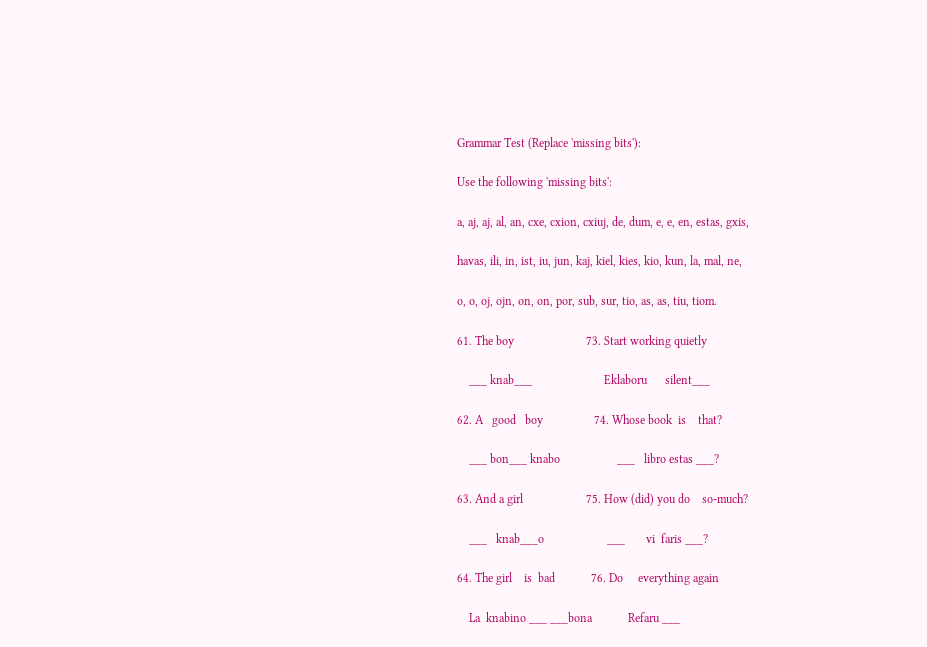Grammar Test (Replace 'missing bits'):

Use the following 'missing bits':

a, aj, aj, al, an, cxe, cxion, cxiuj, de, dum, e, e, en, estas, gxis,

havas, ili, in, ist, iu, jun, kaj, kiel, kies, kio, kun, la, mal, ne,

o, o, oj, ojn, on, on, por, sub, sur, tio, as, as, tiu, tiom.

61. The boy                        73. Start working quietly

    ___ knab___                        Eklaboru      silent___

62. A   good   boy                 74. Whose book  is    that?

    ___ bon___ knabo                   ___   libro estas ___?

63. And a girl                     75. How (did) you do    so-much?

    ___   knab___o                     ___       vi  faris ___?

64. The girl    is  bad            76. Do     everything again

    La  knabino ___ ___bona            Refaru ___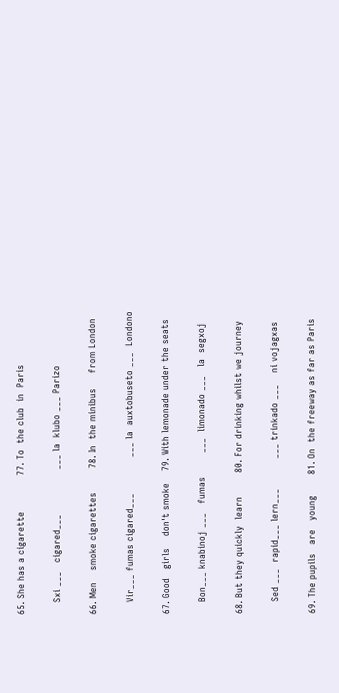65. She has a cigarette            77. To  the club  in  Paris

    Sxi ___   cigared___               ___ la  klubo ___ Parizo

66. Men    smoke cigarettes        78. In  the minibus     from London

    Vir___ fumas cigared___            ___ la  auxtobuseto ___  Londono

67. Good   girls    don't smoke    79. With lemonade under the seats

    Bon___ knabinoj ___   fumas        ___  limonado ___   la  segxoj

68. But they quickly  learn        80. For drinking whilst we journey

    Sed ___  rapid___ lern___          ___ trinkado ___    ni vojagxas

69. The pupils   are   young       81. On  the freeway as far as Paris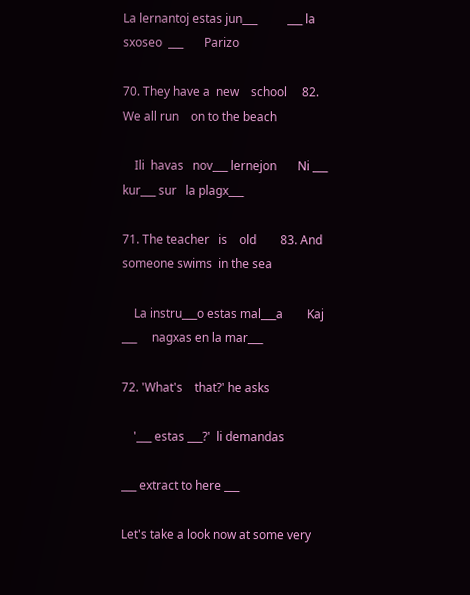La lernantoj estas jun___          ___ la  sxoseo  ___       Parizo

70. They have a  new    school     82. We all run    on to the beach

    Ili  havas   nov___ lernejon       Ni ___ kur___ sur   la plagx___

71. The teacher   is    old        83. And someone swims  in the sea

    La instru___o estas mal___a        Kaj ___     nagxas en la mar___

72. 'What's    that?' he asks

    '___ estas ___?'  li demandas

___ extract to here ___

Let's take a look now at some very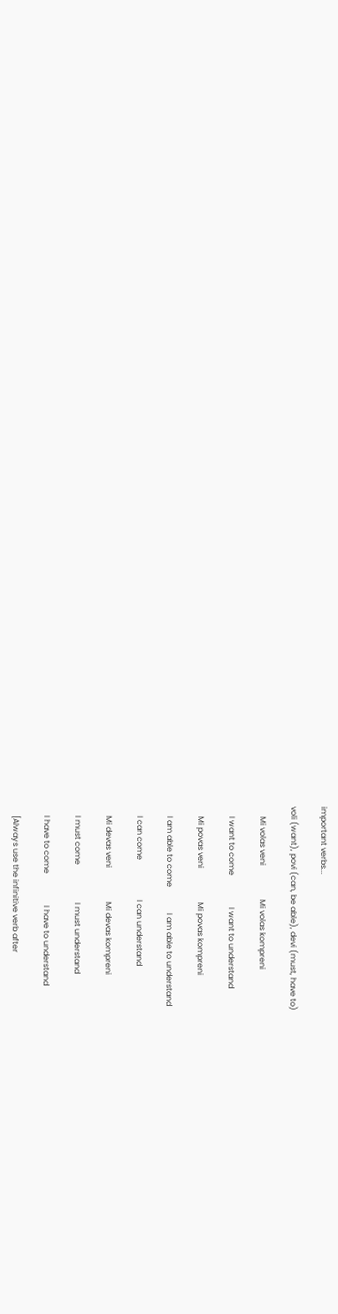important verbs...

voli (want), povi (can, be able), devi (must, have to)

     Mi volas veni                 Mi volas kompreni

     I want to come                I want to understand

     Mi povas veni                 Mi povas kompreni

     I am able to come             I am able to understand

     I can come                    I can understand

     Mi devas veni                 Mi devas kompreni

     I must come                   I must understand

     I have to come                I have to understand

     [Always use the infinitive verb after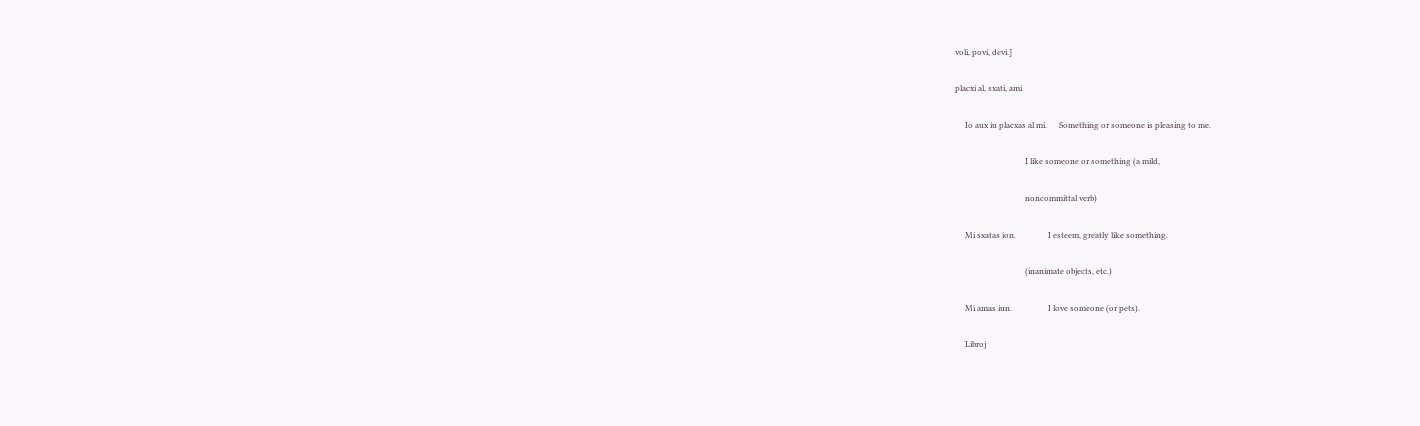voli, povi, devi.]

placxi al, sxati, ami

     Io aux iu placxas al mi.      Something or someone is pleasing to me.

                                   I like someone or something (a mild,

                                   noncommittal verb)

     Mi sxatas ion.                I esteem, greatly like something.

                                   (inanimate objects, etc.)

     Mi amas iun.                  I love someone (or pets).

     Libroj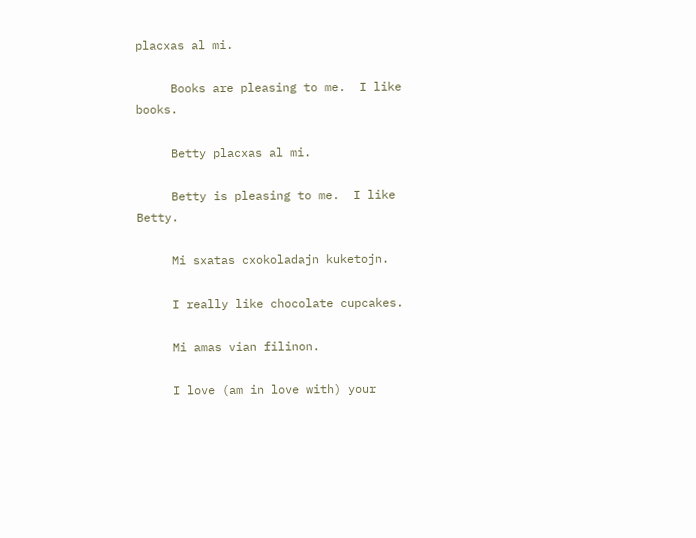placxas al mi.

     Books are pleasing to me.  I like books.

     Betty placxas al mi.

     Betty is pleasing to me.  I like Betty.

     Mi sxatas cxokoladajn kuketojn.

     I really like chocolate cupcakes.

     Mi amas vian filinon.

     I love (am in love with) your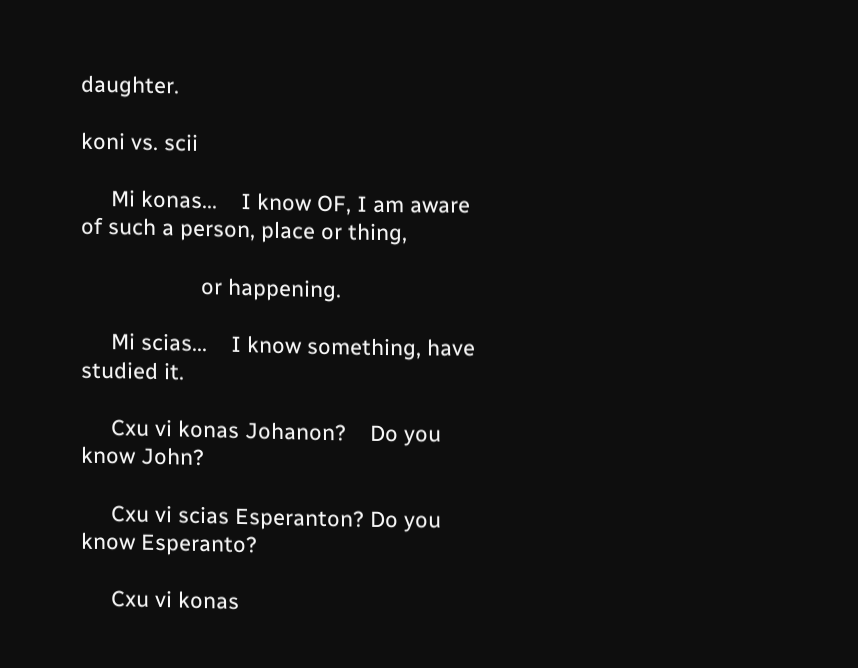daughter.

koni vs. scii

     Mi konas...    I know OF, I am aware of such a person, place or thing,

                    or happening.

     Mi scias...    I know something, have studied it.

     Cxu vi konas Johanon?    Do you know John?

     Cxu vi scias Esperanton? Do you know Esperanto?

     Cxu vi konas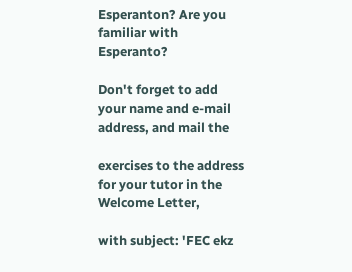Esperanton? Are you familiar with Esperanto?

Don't forget to add your name and e-mail address, and mail the

exercises to the address for your tutor in the Welcome Letter,

with subject: 'FEC ekz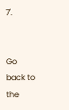7'.


Go back to the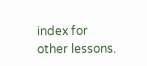index for other lessons.